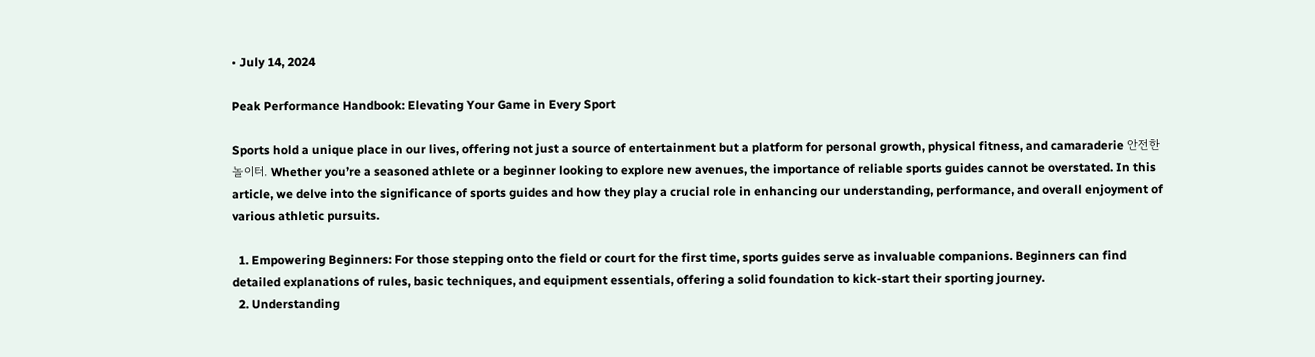• July 14, 2024

Peak Performance Handbook: Elevating Your Game in Every Sport

Sports hold a unique place in our lives, offering not just a source of entertainment but a platform for personal growth, physical fitness, and camaraderie 안전한놀이터. Whether you’re a seasoned athlete or a beginner looking to explore new avenues, the importance of reliable sports guides cannot be overstated. In this article, we delve into the significance of sports guides and how they play a crucial role in enhancing our understanding, performance, and overall enjoyment of various athletic pursuits.

  1. Empowering Beginners: For those stepping onto the field or court for the first time, sports guides serve as invaluable companions. Beginners can find detailed explanations of rules, basic techniques, and equipment essentials, offering a solid foundation to kick-start their sporting journey.
  2. Understanding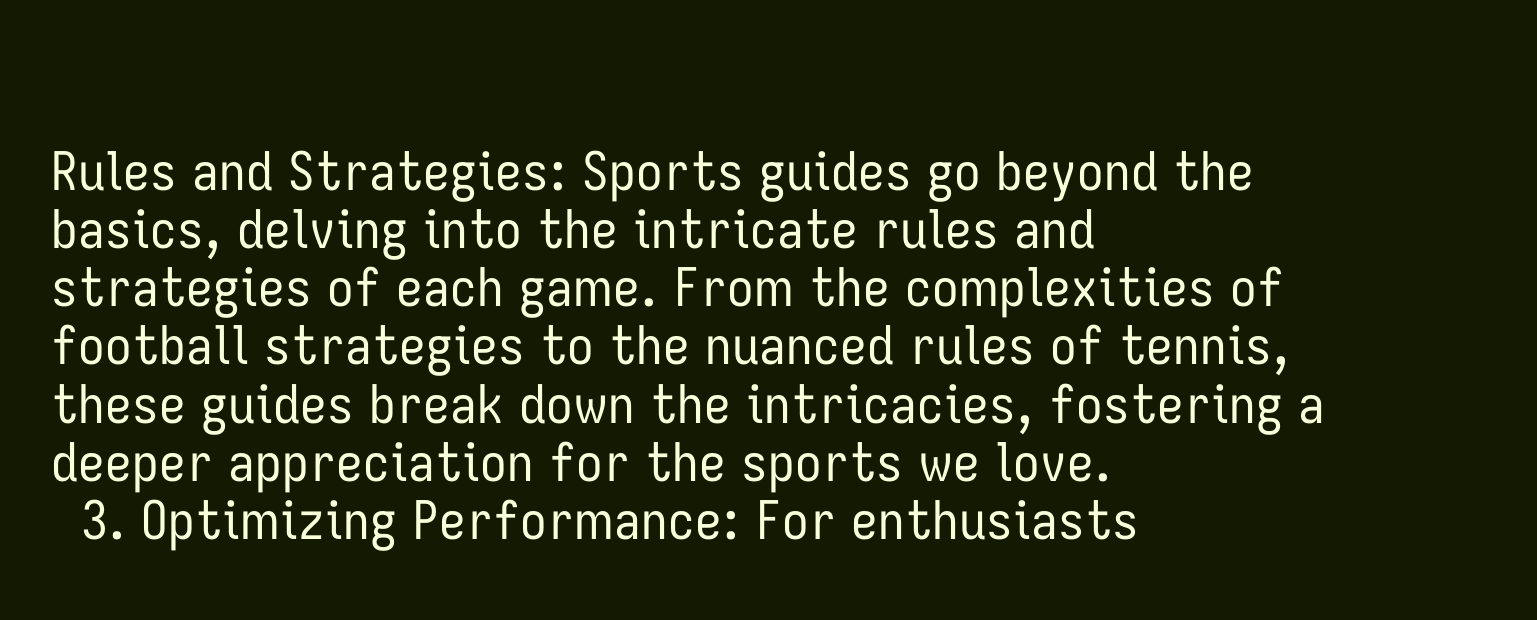Rules and Strategies: Sports guides go beyond the basics, delving into the intricate rules and strategies of each game. From the complexities of football strategies to the nuanced rules of tennis, these guides break down the intricacies, fostering a deeper appreciation for the sports we love.
  3. Optimizing Performance: For enthusiasts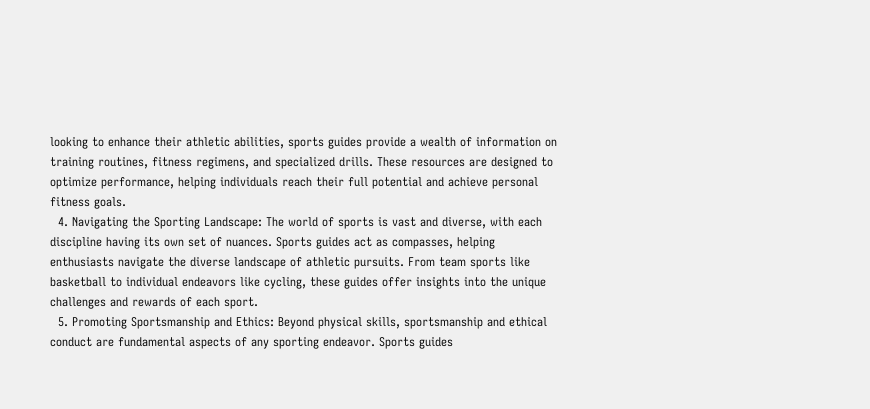looking to enhance their athletic abilities, sports guides provide a wealth of information on training routines, fitness regimens, and specialized drills. These resources are designed to optimize performance, helping individuals reach their full potential and achieve personal fitness goals.
  4. Navigating the Sporting Landscape: The world of sports is vast and diverse, with each discipline having its own set of nuances. Sports guides act as compasses, helping enthusiasts navigate the diverse landscape of athletic pursuits. From team sports like basketball to individual endeavors like cycling, these guides offer insights into the unique challenges and rewards of each sport.
  5. Promoting Sportsmanship and Ethics: Beyond physical skills, sportsmanship and ethical conduct are fundamental aspects of any sporting endeavor. Sports guides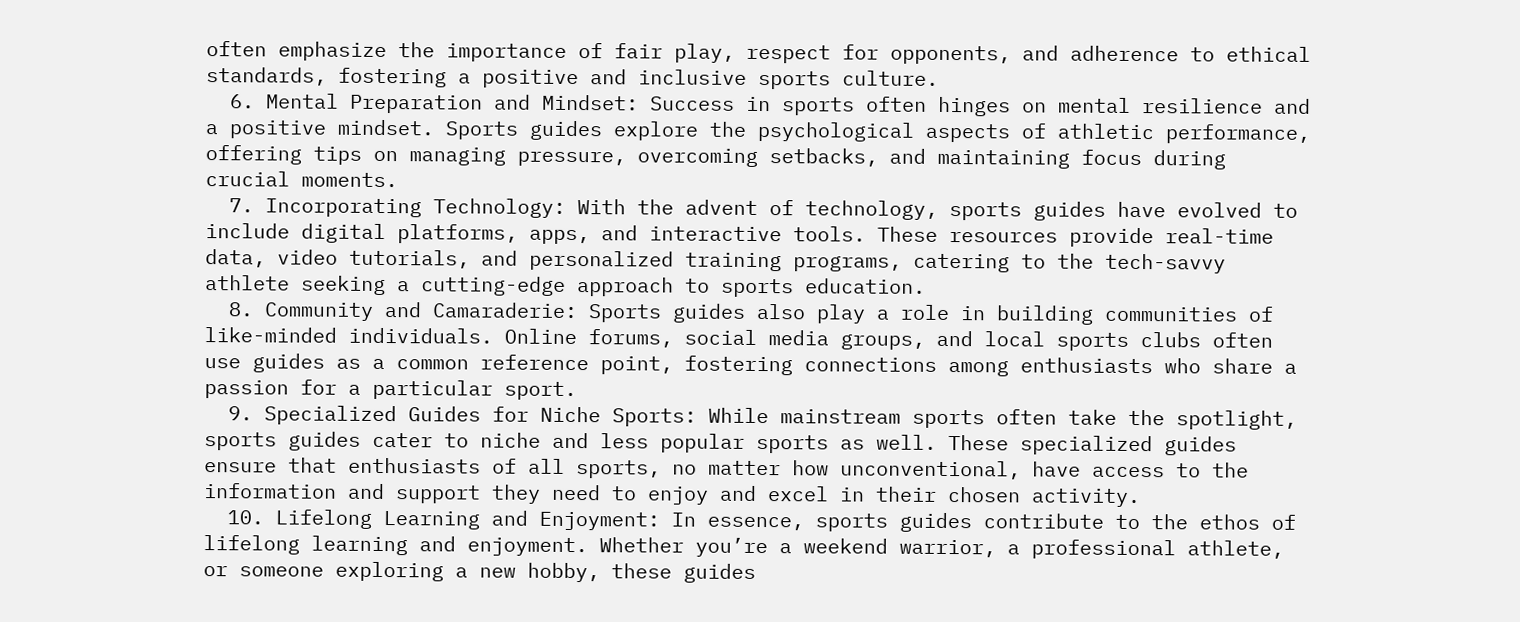often emphasize the importance of fair play, respect for opponents, and adherence to ethical standards, fostering a positive and inclusive sports culture.
  6. Mental Preparation and Mindset: Success in sports often hinges on mental resilience and a positive mindset. Sports guides explore the psychological aspects of athletic performance, offering tips on managing pressure, overcoming setbacks, and maintaining focus during crucial moments.
  7. Incorporating Technology: With the advent of technology, sports guides have evolved to include digital platforms, apps, and interactive tools. These resources provide real-time data, video tutorials, and personalized training programs, catering to the tech-savvy athlete seeking a cutting-edge approach to sports education.
  8. Community and Camaraderie: Sports guides also play a role in building communities of like-minded individuals. Online forums, social media groups, and local sports clubs often use guides as a common reference point, fostering connections among enthusiasts who share a passion for a particular sport.
  9. Specialized Guides for Niche Sports: While mainstream sports often take the spotlight, sports guides cater to niche and less popular sports as well. These specialized guides ensure that enthusiasts of all sports, no matter how unconventional, have access to the information and support they need to enjoy and excel in their chosen activity.
  10. Lifelong Learning and Enjoyment: In essence, sports guides contribute to the ethos of lifelong learning and enjoyment. Whether you’re a weekend warrior, a professional athlete, or someone exploring a new hobby, these guides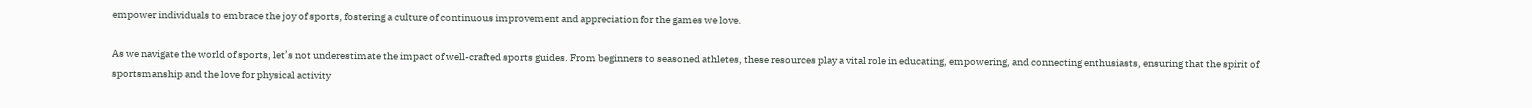empower individuals to embrace the joy of sports, fostering a culture of continuous improvement and appreciation for the games we love.

As we navigate the world of sports, let’s not underestimate the impact of well-crafted sports guides. From beginners to seasoned athletes, these resources play a vital role in educating, empowering, and connecting enthusiasts, ensuring that the spirit of sportsmanship and the love for physical activity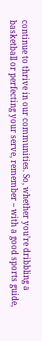continue to thrive in our communities. So, whether you’re dribbling a basketball or perfecting your serve, remember – with a good sports guide,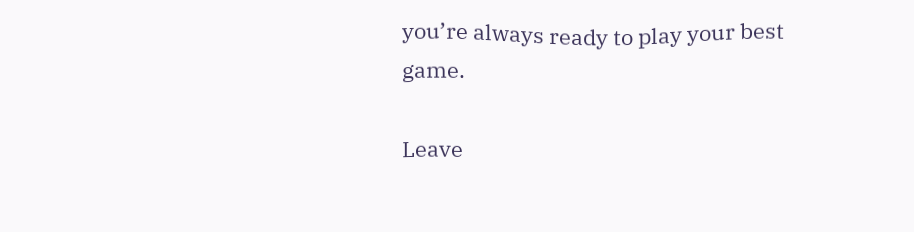you’re always ready to play your best game.

Leave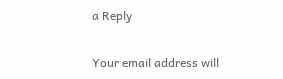a Reply

Your email address will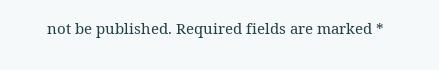not be published. Required fields are marked *